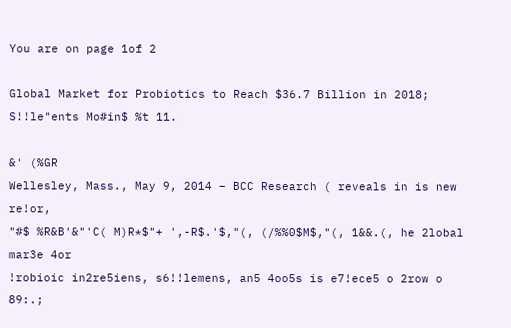You are on page 1of 2

Global Market for Probiotics to Reach $36.7 Billion in 2018; S!!le"ents Mo#in$ %t 11.

&' (%GR
Wellesley, Mass., May 9, 2014 – BCC Research ( reveals in is new re!or,
"#$ %R&B'&"'C( M)R*$"+ ',-R$.'$,"(, (/%%0$M$,"(, 1&&.(, he 2lobal mar3e 4or
!robioic in2re5iens, s6!!lemens, an5 4oo5s is e7!ece5 o 2row o 89:.;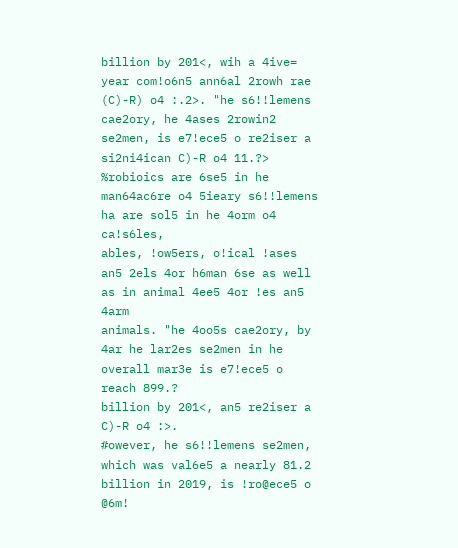billion by 201<, wih a 4ive=
year com!o6n5 ann6al 2rowh rae (C)-R) o4 :.2>. "he s6!!lemens cae2ory, he 4ases 2rowin2
se2men, is e7!ece5 o re2iser a si2ni4ican C)-R o4 11.?>
%robioics are 6se5 in he man64ac6re o4 5ieary s6!!lemens ha are sol5 in he 4orm o4 ca!s6les,
ables, !ow5ers, o!ical !ases an5 2els 4or h6man 6se as well as in animal 4ee5 4or !es an5 4arm
animals. "he 4oo5s cae2ory, by 4ar he lar2es se2men in he overall mar3e is e7!ece5 o reach 899.?
billion by 201<, an5 re2iser a C)-R o4 :>.
#owever, he s6!!lemens se2men, which was val6e5 a nearly 81.2 billion in 2019, is !ro@ece5 o @6m!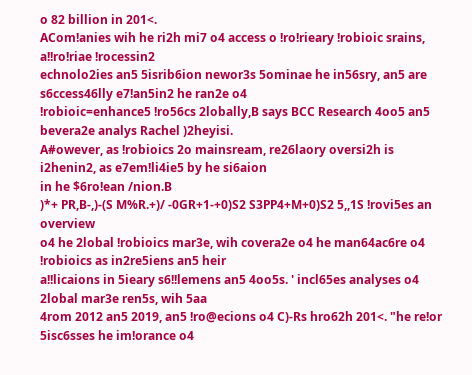o 82 billion in 201<.
ACom!anies wih he ri2h mi7 o4 access o !ro!rieary !robioic srains, a!!ro!riae !rocessin2
echnolo2ies an5 5isrib6ion newor3s 5ominae he in56sry, an5 are s6ccess46lly e7!an5in2 he ran2e o4
!robioic=enhance5 !ro56cs 2lobally,B says BCC Research 4oo5 an5 bevera2e analys Rachel )2heyisi.
A#owever, as !robioics 2o mainsream, re26laory oversi2h is i2henin2, as e7em!li4ie5 by he si6aion
in he $6ro!ean /nion.B
)*+ PR,B-,)-(S M%R.+)/ -0GR+1-+0)S2 S3PP4+M+0)S2 5,,1S !rovi5es an overview
o4 he 2lobal !robioics mar3e, wih covera2e o4 he man64ac6re o4 !robioics as in2re5iens an5 heir
a!!licaions in 5ieary s6!!lemens an5 4oo5s. ' incl65es analyses o4 2lobal mar3e ren5s, wih 5aa
4rom 2012 an5 2019, an5 !ro@ecions o4 C)-Rs hro62h 201<. "he re!or 5isc6sses he im!orance o4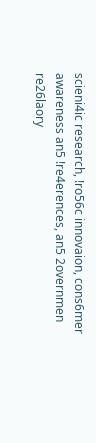scieni4ic research, !ro56c innovaion, cons6mer awareness an5 !re4erences, an5 2overnmen re26laory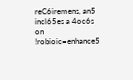reC6iremens, an5 incl65es a 4oc6s on !robioic=enhance5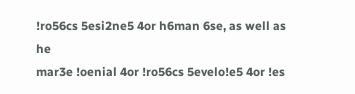!ro56cs 5esi2ne5 4or h6man 6se, as well as he
mar3e !oenial 4or !ro56cs 5evelo!e5 4or !es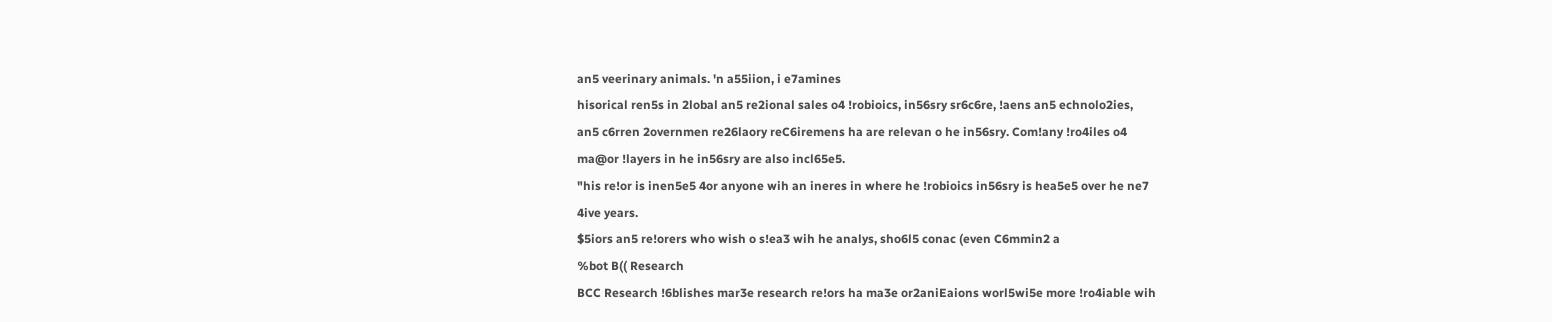an5 veerinary animals. 'n a55iion, i e7amines
hisorical ren5s in 2lobal an5 re2ional sales o4 !robioics, in56sry sr6c6re, !aens an5 echnolo2ies,
an5 c6rren 2overnmen re26laory reC6iremens ha are relevan o he in56sry. Com!any !ro4iles o4
ma@or !layers in he in56sry are also incl65e5.
"his re!or is inen5e5 4or anyone wih an ineres in where he !robioics in56sry is hea5e5 over he ne7
4ive years.
$5iors an5 re!orers who wish o s!ea3 wih he analys, sho6l5 conac (even C6mmin2 a
%bot B(( Research
BCC Research !6blishes mar3e research re!ors ha ma3e or2aniEaions worl5wi5e more !ro4iable wih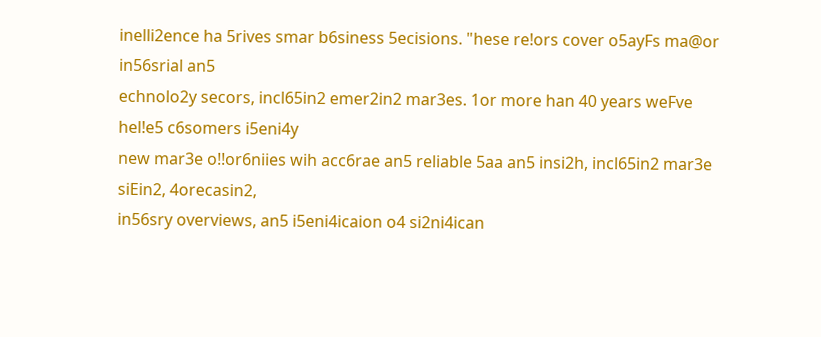inelli2ence ha 5rives smar b6siness 5ecisions. "hese re!ors cover o5ayFs ma@or in56srial an5
echnolo2y secors, incl65in2 emer2in2 mar3es. 1or more han 40 years weFve hel!e5 c6somers i5eni4y
new mar3e o!!or6niies wih acc6rae an5 reliable 5aa an5 insi2h, incl65in2 mar3e siEin2, 4orecasin2,
in56sry overviews, an5 i5eni4icaion o4 si2ni4ican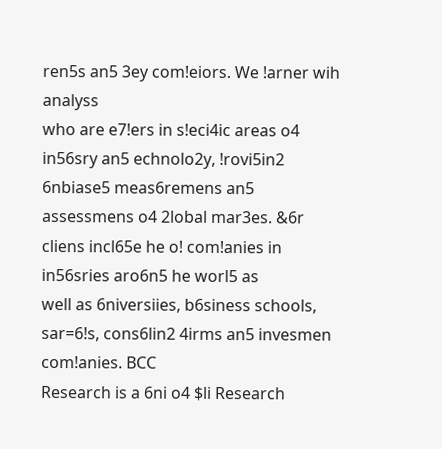ren5s an5 3ey com!eiors. We !arner wih analyss
who are e7!ers in s!eci4ic areas o4 in56sry an5 echnolo2y, !rovi5in2 6nbiase5 meas6remens an5
assessmens o4 2lobal mar3es. &6r cliens incl65e he o! com!anies in in56sries aro6n5 he worl5 as
well as 6niversiies, b6siness schools, sar=6!s, cons6lin2 4irms an5 invesmen com!anies. BCC
Research is a 6ni o4 $li Research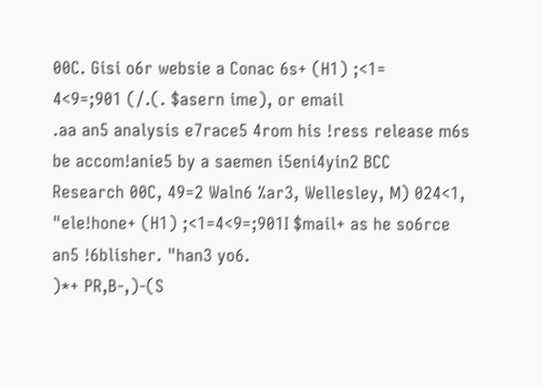00C. Gisi o6r websie a Conac 6s+ (H1) ;<1=
4<9=;901 (/.(. $asern ime), or email
.aa an5 analysis e7race5 4rom his !ress release m6s be accom!anie5 by a saemen i5eni4yin2 BCC
Research 00C, 49=2 Waln6 %ar3, Wellesley, M) 024<1, "ele!hone+ (H1) ;<1=4<9=;901I $mail+ as he so6rce an5 !6blisher. "han3 yo6.
)*+ PR,B-,)-(S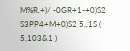M%R.+)/ -0GR+1-+0)S2 S3PP4+M+0)S2 5,,1S ( 5,103&1 )